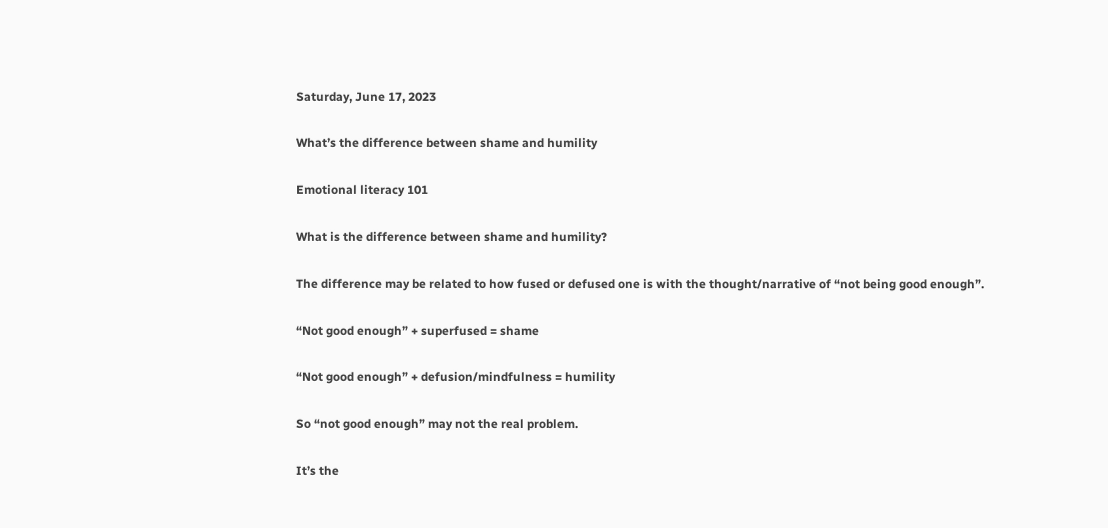Saturday, June 17, 2023

What’s the difference between shame and humility

Emotional literacy 101

What is the difference between shame and humility?

The difference may be related to how fused or defused one is with the thought/narrative of “not being good enough”.

“Not good enough” + superfused = shame

“Not good enough” + defusion/mindfulness = humility

So “not good enough” may not the real problem.

It’s the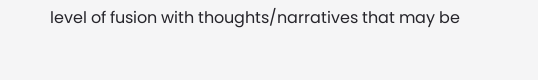level of fusion with thoughts/narratives that may be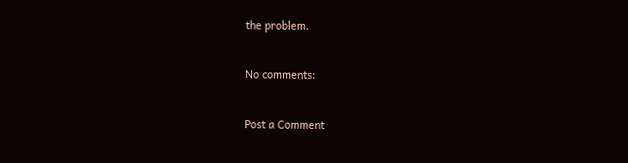the problem.

No comments:

Post a Comment